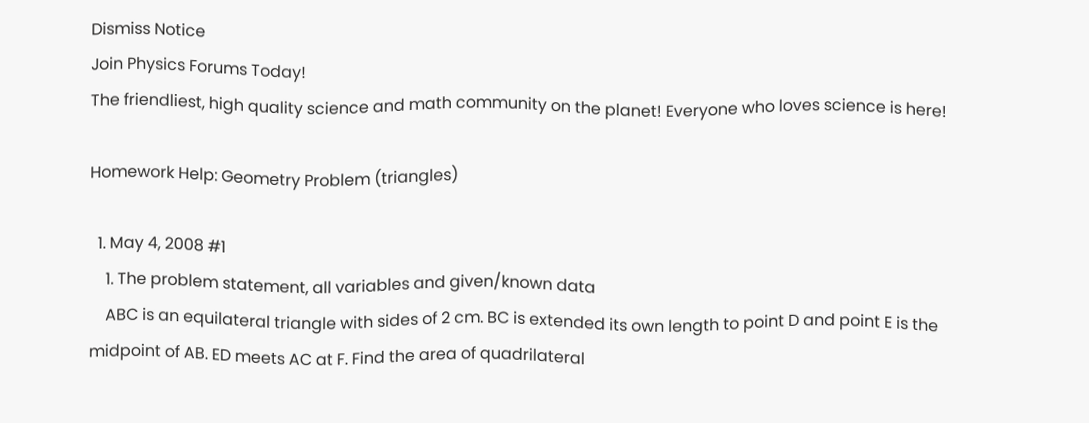Dismiss Notice
Join Physics Forums Today!
The friendliest, high quality science and math community on the planet! Everyone who loves science is here!

Homework Help: Geometry Problem (triangles)

  1. May 4, 2008 #1
    1. The problem statement, all variables and given/known data
    ABC is an equilateral triangle with sides of 2 cm. BC is extended its own length to point D and point E is the midpoint of AB. ED meets AC at F. Find the area of quadrilateral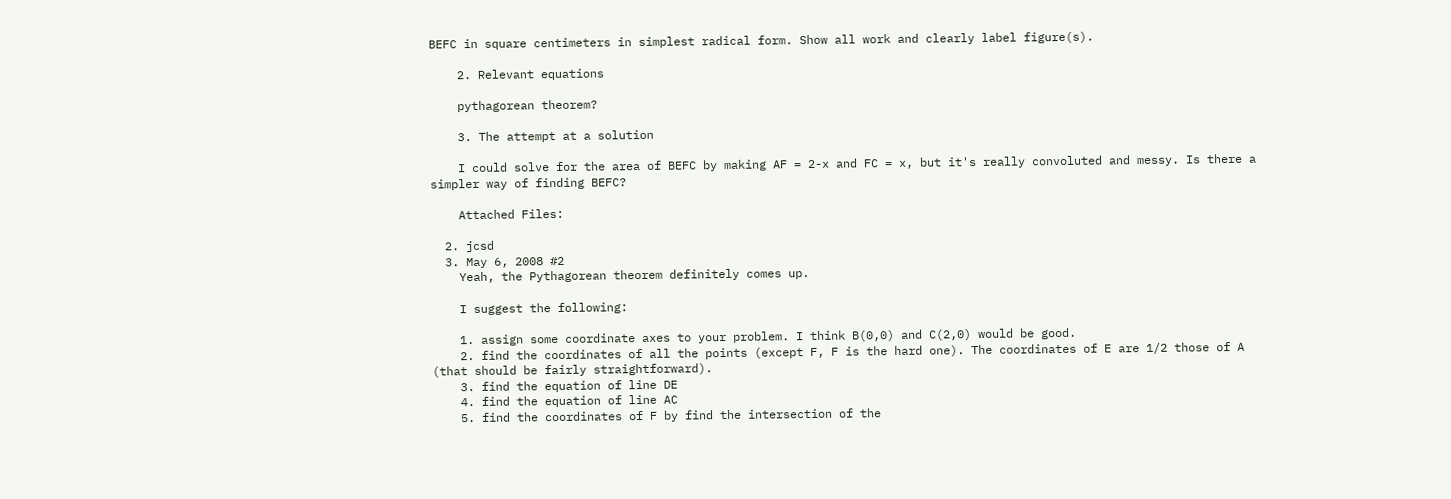BEFC in square centimeters in simplest radical form. Show all work and clearly label figure(s).

    2. Relevant equations

    pythagorean theorem?

    3. The attempt at a solution

    I could solve for the area of BEFC by making AF = 2-x and FC = x, but it's really convoluted and messy. Is there a simpler way of finding BEFC?

    Attached Files:

  2. jcsd
  3. May 6, 2008 #2
    Yeah, the Pythagorean theorem definitely comes up.

    I suggest the following:

    1. assign some coordinate axes to your problem. I think B(0,0) and C(2,0) would be good.
    2. find the coordinates of all the points (except F, F is the hard one). The coordinates of E are 1/2 those of A (that should be fairly straightforward).
    3. find the equation of line DE
    4. find the equation of line AC
    5. find the coordinates of F by find the intersection of the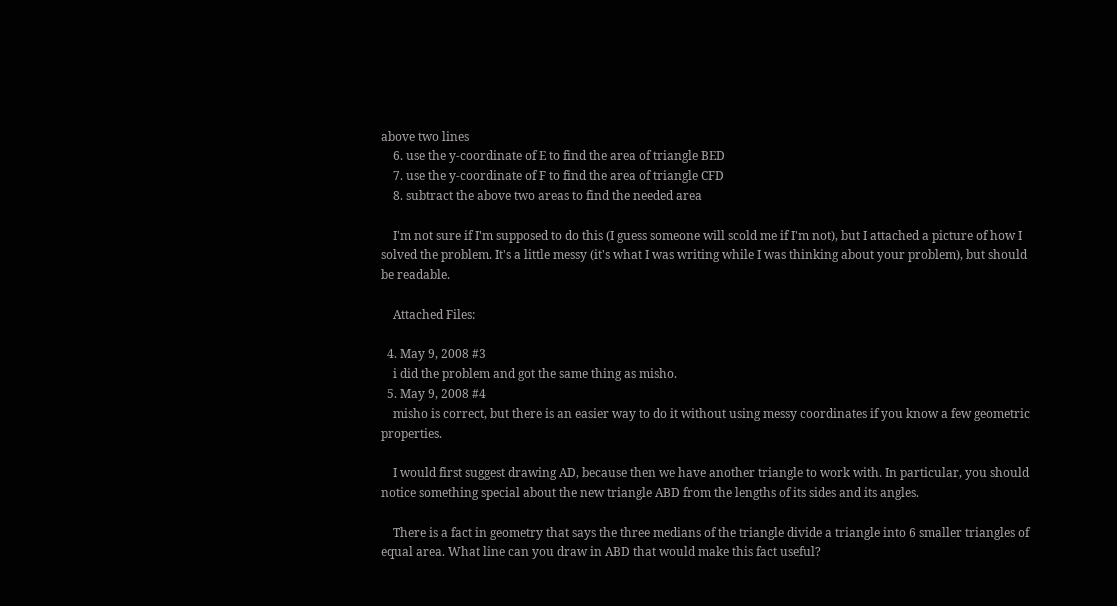above two lines
    6. use the y-coordinate of E to find the area of triangle BED
    7. use the y-coordinate of F to find the area of triangle CFD
    8. subtract the above two areas to find the needed area

    I'm not sure if I'm supposed to do this (I guess someone will scold me if I'm not), but I attached a picture of how I solved the problem. It's a little messy (it's what I was writing while I was thinking about your problem), but should be readable.

    Attached Files:

  4. May 9, 2008 #3
    i did the problem and got the same thing as misho.
  5. May 9, 2008 #4
    misho is correct, but there is an easier way to do it without using messy coordinates if you know a few geometric properties.

    I would first suggest drawing AD, because then we have another triangle to work with. In particular, you should notice something special about the new triangle ABD from the lengths of its sides and its angles.

    There is a fact in geometry that says the three medians of the triangle divide a triangle into 6 smaller triangles of equal area. What line can you draw in ABD that would make this fact useful?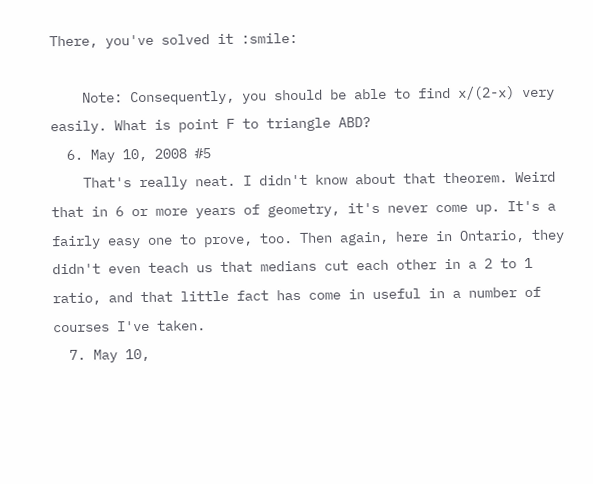There, you've solved it :smile:

    Note: Consequently, you should be able to find x/(2-x) very easily. What is point F to triangle ABD?
  6. May 10, 2008 #5
    That's really neat. I didn't know about that theorem. Weird that in 6 or more years of geometry, it's never come up. It's a fairly easy one to prove, too. Then again, here in Ontario, they didn't even teach us that medians cut each other in a 2 to 1 ratio, and that little fact has come in useful in a number of courses I've taken.
  7. May 10,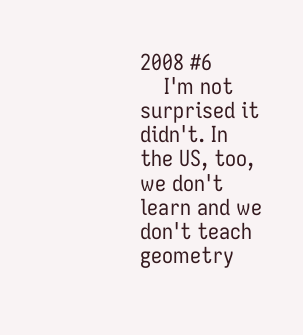2008 #6
    I'm not surprised it didn't. In the US, too, we don't learn and we don't teach geometry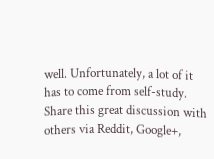well. Unfortunately, a lot of it has to come from self-study.
Share this great discussion with others via Reddit, Google+,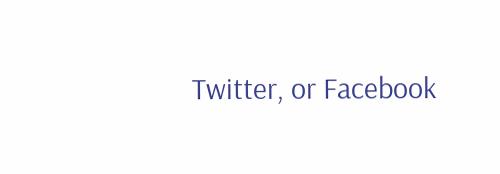Twitter, or Facebook